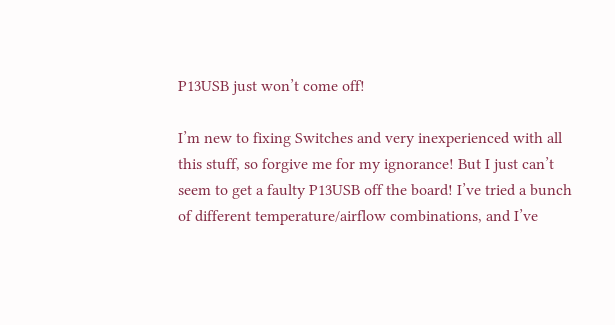P13USB just won’t come off!

I’m new to fixing Switches and very inexperienced with all this stuff, so forgive me for my ignorance! But I just can’t seem to get a faulty P13USB off the board! I’ve tried a bunch of different temperature/airflow combinations, and I’ve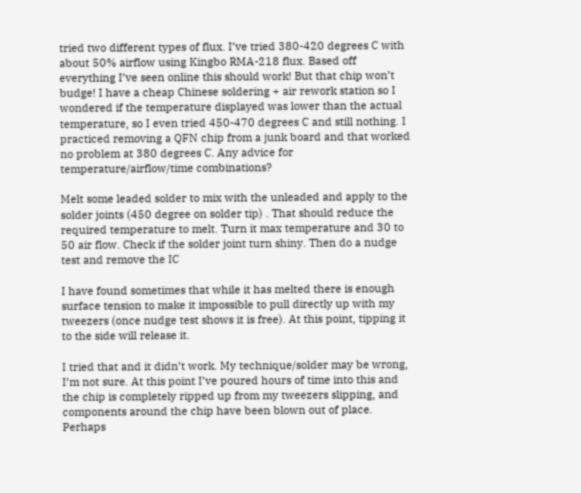tried two different types of flux. I’ve tried 380-420 degrees C with about 50% airflow using Kingbo RMA-218 flux. Based off everything I’ve seen online this should work! But that chip won’t budge! I have a cheap Chinese soldering + air rework station so I wondered if the temperature displayed was lower than the actual temperature, so I even tried 450-470 degrees C and still nothing. I practiced removing a QFN chip from a junk board and that worked no problem at 380 degrees C. Any advice for temperature/airflow/time combinations?

Melt some leaded solder to mix with the unleaded and apply to the solder joints (450 degree on solder tip) . That should reduce the required temperature to melt. Turn it max temperature and 30 to 50 air flow. Check if the solder joint turn shiny. Then do a nudge test and remove the IC

I have found sometimes that while it has melted there is enough surface tension to make it impossible to pull directly up with my tweezers (once nudge test shows it is free). At this point, tipping it to the side will release it.

I tried that and it didn’t work. My technique/solder may be wrong, I’m not sure. At this point I’ve poured hours of time into this and the chip is completely ripped up from my tweezers slipping, and components around the chip have been blown out of place. Perhaps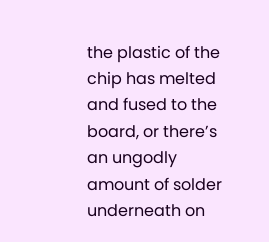the plastic of the chip has melted and fused to the board, or there’s an ungodly amount of solder underneath on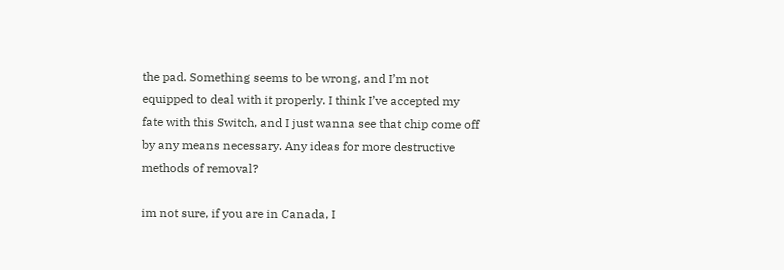the pad. Something seems to be wrong, and I’m not equipped to deal with it properly. I think I’ve accepted my fate with this Switch, and I just wanna see that chip come off by any means necessary. Any ideas for more destructive methods of removal?

im not sure, if you are in Canada, I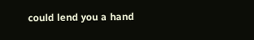could lend you a hand